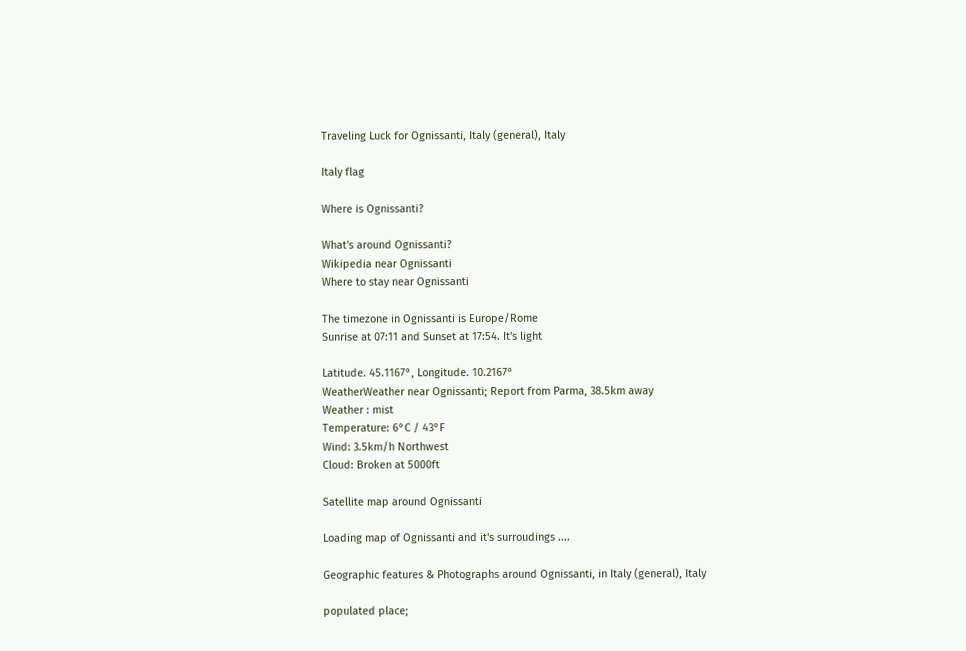Traveling Luck for Ognissanti, Italy (general), Italy

Italy flag

Where is Ognissanti?

What's around Ognissanti?
Wikipedia near Ognissanti
Where to stay near Ognissanti

The timezone in Ognissanti is Europe/Rome
Sunrise at 07:11 and Sunset at 17:54. It's light

Latitude. 45.1167°, Longitude. 10.2167°
WeatherWeather near Ognissanti; Report from Parma, 38.5km away
Weather : mist
Temperature: 6°C / 43°F
Wind: 3.5km/h Northwest
Cloud: Broken at 5000ft

Satellite map around Ognissanti

Loading map of Ognissanti and it's surroudings ....

Geographic features & Photographs around Ognissanti, in Italy (general), Italy

populated place;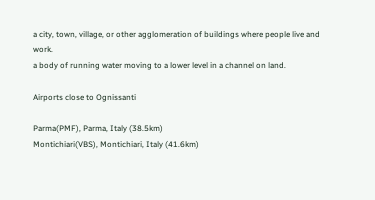a city, town, village, or other agglomeration of buildings where people live and work.
a body of running water moving to a lower level in a channel on land.

Airports close to Ognissanti

Parma(PMF), Parma, Italy (38.5km)
Montichiari(VBS), Montichiari, Italy (41.6km)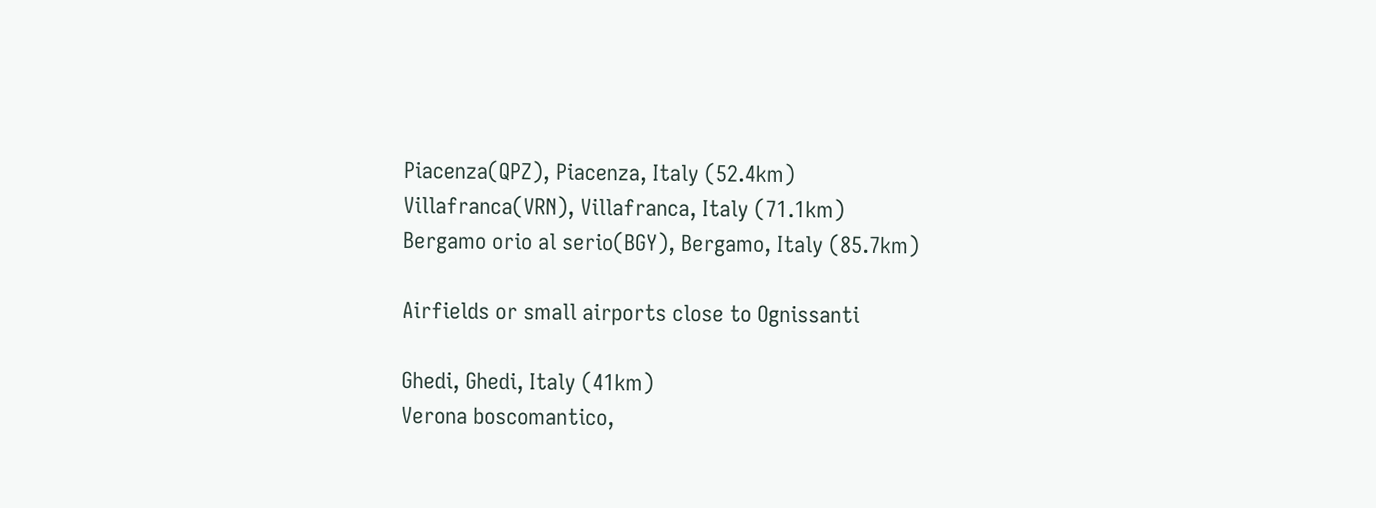Piacenza(QPZ), Piacenza, Italy (52.4km)
Villafranca(VRN), Villafranca, Italy (71.1km)
Bergamo orio al serio(BGY), Bergamo, Italy (85.7km)

Airfields or small airports close to Ognissanti

Ghedi, Ghedi, Italy (41km)
Verona boscomantico,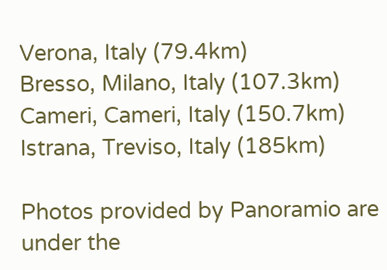Verona, Italy (79.4km)
Bresso, Milano, Italy (107.3km)
Cameri, Cameri, Italy (150.7km)
Istrana, Treviso, Italy (185km)

Photos provided by Panoramio are under the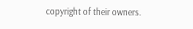copyright of their owners.